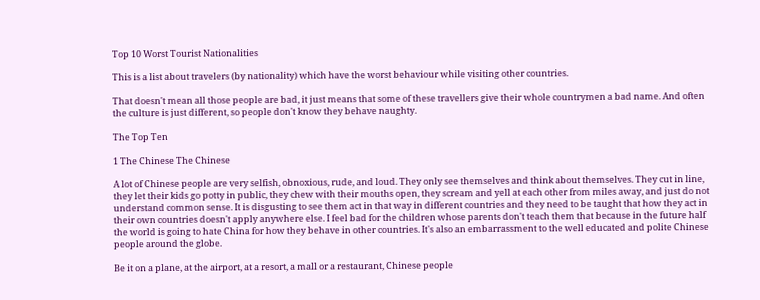Top 10 Worst Tourist Nationalities

This is a list about travelers (by nationality) which have the worst behaviour while visiting other countries.

That doesn't mean all those people are bad, it just means that some of these travellers give their whole countrymen a bad name. And often the culture is just different, so people don't know they behave naughty.

The Top Ten

1 The Chinese The Chinese

A lot of Chinese people are very selfish, obnoxious, rude, and loud. They only see themselves and think about themselves. They cut in line, they let their kids go potty in public, they chew with their mouths open, they scream and yell at each other from miles away, and just do not understand common sense. It is disgusting to see them act in that way in different countries and they need to be taught that how they act in their own countries doesn't apply anywhere else. I feel bad for the children whose parents don't teach them that because in the future half the world is going to hate China for how they behave in other countries. It's also an embarrassment to the well educated and polite Chinese people around the globe.

Be it on a plane, at the airport, at a resort, a mall or a restaurant, Chinese people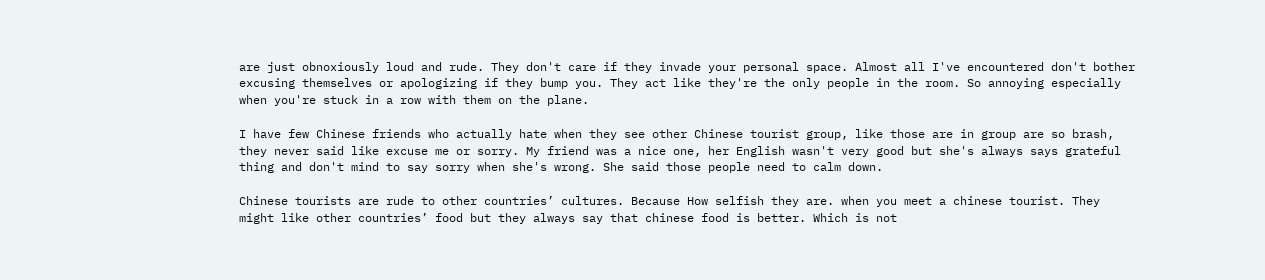are just obnoxiously loud and rude. They don't care if they invade your personal space. Almost all I've encountered don't bother excusing themselves or apologizing if they bump you. They act like they're the only people in the room. So annoying especially when you're stuck in a row with them on the plane.

I have few Chinese friends who actually hate when they see other Chinese tourist group, like those are in group are so brash, they never said like excuse me or sorry. My friend was a nice one, her English wasn't very good but she's always says grateful thing and don't mind to say sorry when she's wrong. She said those people need to calm down.

Chinese tourists are rude to other countries’ cultures. Because How selfish they are. when you meet a chinese tourist. They might like other countries’ food but they always say that chinese food is better. Which is not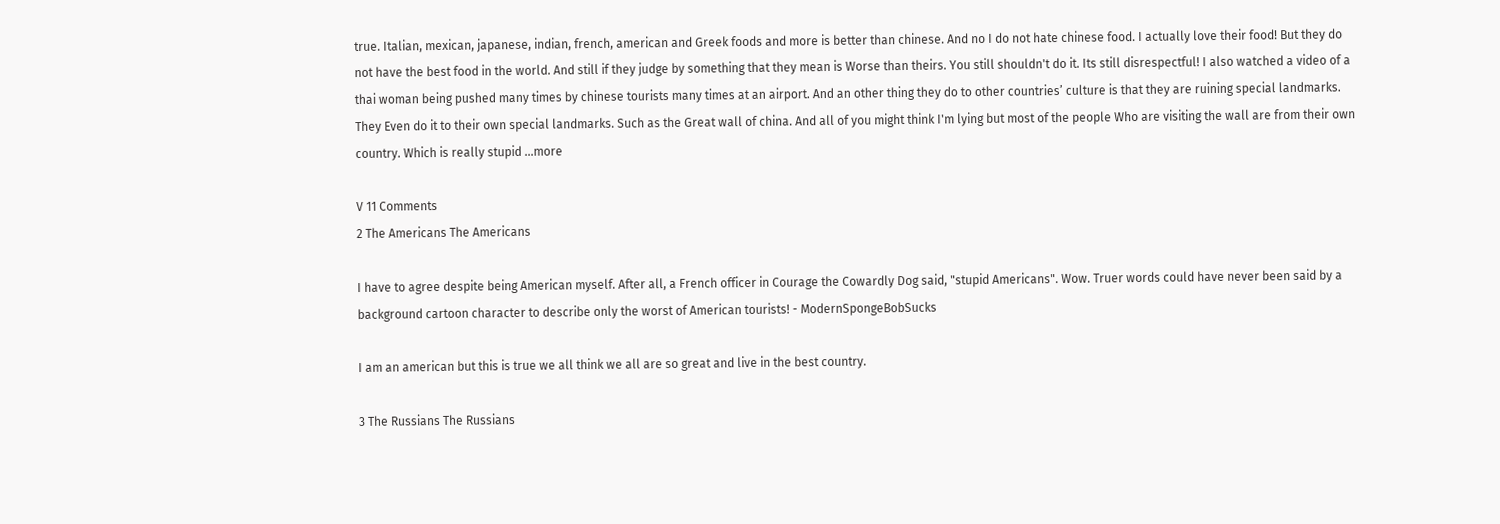true. Italian, mexican, japanese, indian, french, american and Greek foods and more is better than chinese. And no I do not hate chinese food. I actually love their food! But they do not have the best food in the world. And still if they judge by something that they mean is Worse than theirs. You still shouldn't do it. Its still disrespectful! I also watched a video of a thai woman being pushed many times by chinese tourists many times at an airport. And an other thing they do to other countries’ culture is that they are ruining special landmarks. They Even do it to their own special landmarks. Such as the Great wall of china. And all of you might think I'm lying but most of the people Who are visiting the wall are from their own country. Which is really stupid ...more

V 11 Comments
2 The Americans The Americans

I have to agree despite being American myself. After all, a French officer in Courage the Cowardly Dog said, "stupid Americans". Wow. Truer words could have never been said by a background cartoon character to describe only the worst of American tourists! - ModernSpongeBobSucks

I am an american but this is true we all think we all are so great and live in the best country.

3 The Russians The Russians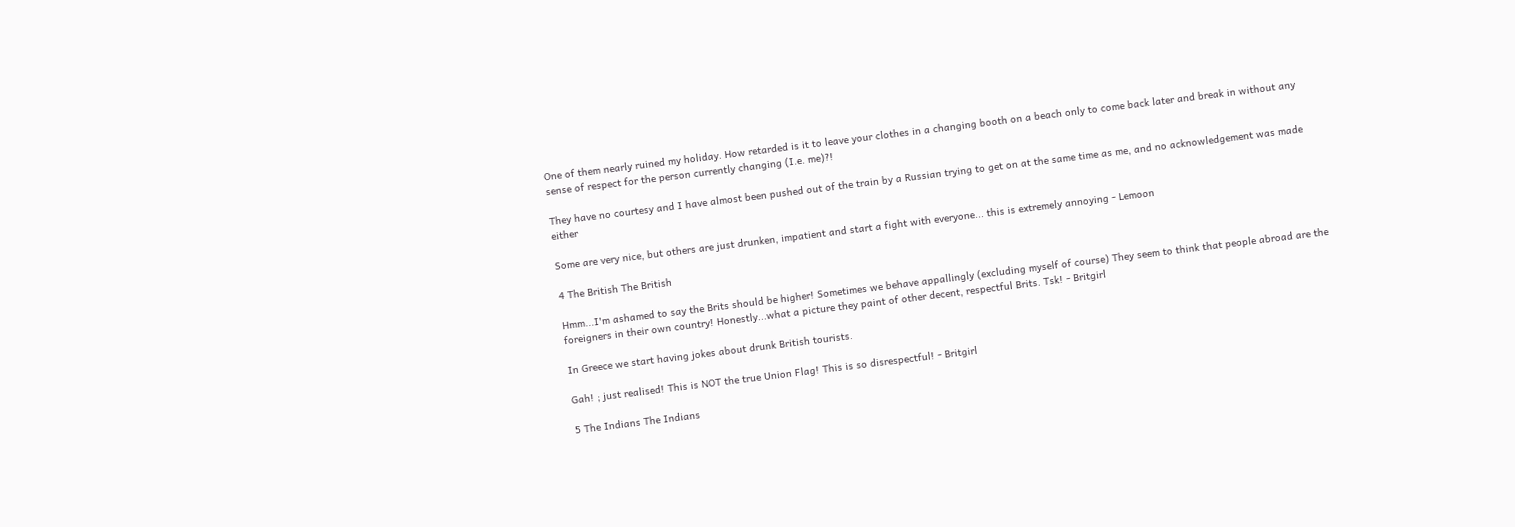One of them nearly ruined my holiday. How retarded is it to leave your clothes in a changing booth on a beach only to come back later and break in without any sense of respect for the person currently changing (I.e. me)?!

They have no courtesy and I have almost been pushed out of the train by a Russian trying to get on at the same time as me, and no acknowledgement was made either

Some are very nice, but others are just drunken, impatient and start a fight with everyone... this is extremely annoying - Lemoon

4 The British The British

Hmm...I'm ashamed to say the Brits should be higher! Sometimes we behave appallingly (excluding myself of course) They seem to think that people abroad are the foreigners in their own country! Honestly...what a picture they paint of other decent, respectful Brits. Tsk! - Britgirl

In Greece we start having jokes about drunk British tourists.

Gah! ; just realised! This is NOT the true Union Flag! This is so disrespectful! - Britgirl

5 The Indians The Indians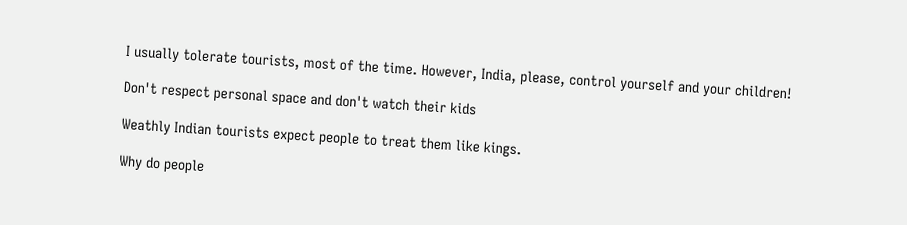I usually tolerate tourists, most of the time. However, India, please, control yourself and your children!

Don't respect personal space and don't watch their kids

Weathly Indian tourists expect people to treat them like kings.

Why do people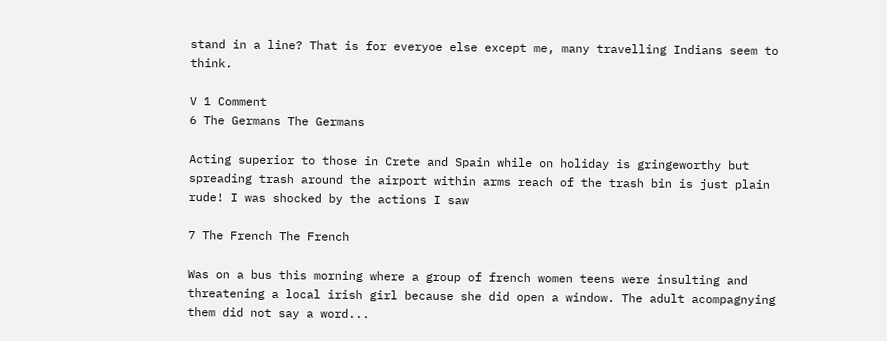stand in a line? That is for everyoe else except me, many travelling Indians seem to think.

V 1 Comment
6 The Germans The Germans

Acting superior to those in Crete and Spain while on holiday is gringeworthy but spreading trash around the airport within arms reach of the trash bin is just plain rude! I was shocked by the actions I saw

7 The French The French

Was on a bus this morning where a group of french women teens were insulting and threatening a local irish girl because she did open a window. The adult acompagnying them did not say a word...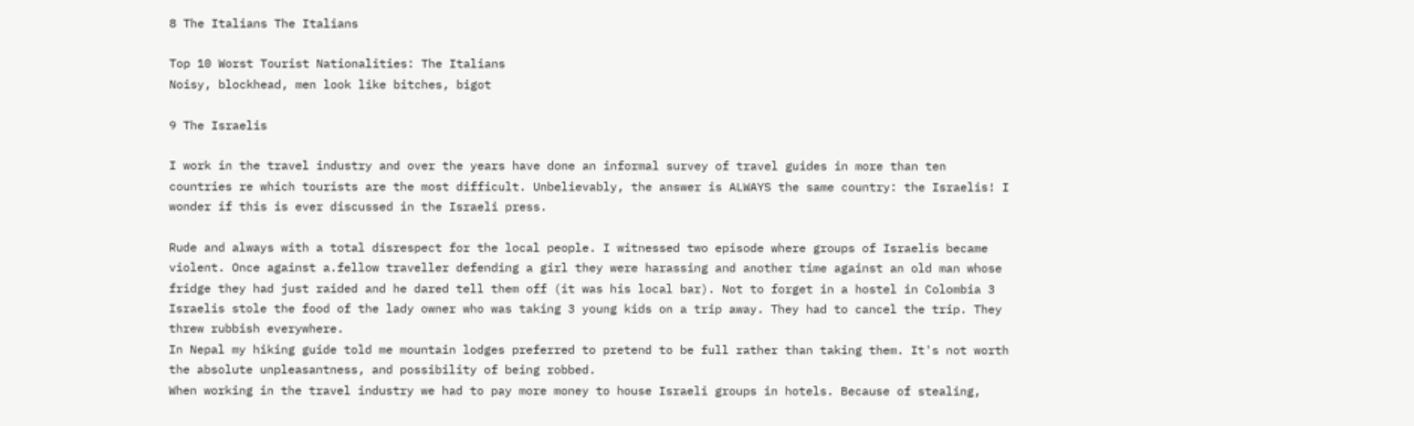8 The Italians The Italians

Top 10 Worst Tourist Nationalities: The Italians
Noisy, blockhead, men look like bitches, bigot

9 The Israelis

I work in the travel industry and over the years have done an informal survey of travel guides in more than ten countries re which tourists are the most difficult. Unbelievably, the answer is ALWAYS the same country: the Israelis! I wonder if this is ever discussed in the Israeli press.

Rude and always with a total disrespect for the local people. I witnessed two episode where groups of Israelis became violent. Once against a.fellow traveller defending a girl they were harassing and another time against an old man whose fridge they had just raided and he dared tell them off (it was his local bar). Not to forget in a hostel in Colombia 3 Israelis stole the food of the lady owner who was taking 3 young kids on a trip away. They had to cancel the trip. They threw rubbish everywhere.
In Nepal my hiking guide told me mountain lodges preferred to pretend to be full rather than taking them. It's not worth the absolute unpleasantness, and possibility of being robbed.
When working in the travel industry we had to pay more money to house Israeli groups in hotels. Because of stealing,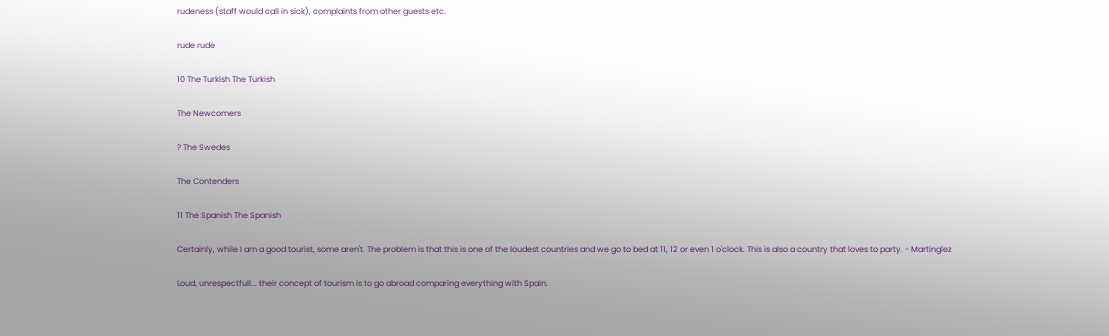rudeness (staff would call in sick), complaints from other guests etc.

rude rude

10 The Turkish The Turkish

The Newcomers

? The Swedes

The Contenders

11 The Spanish The Spanish

Certainly, while I am a good tourist, some aren't. The problem is that this is one of the loudest countries and we go to bed at 11, 12 or even 1 o'clock. This is also a country that loves to party. - Martinglez

Loud, unrespectfull... their concept of tourism is to go abroad comparing everything with Spain.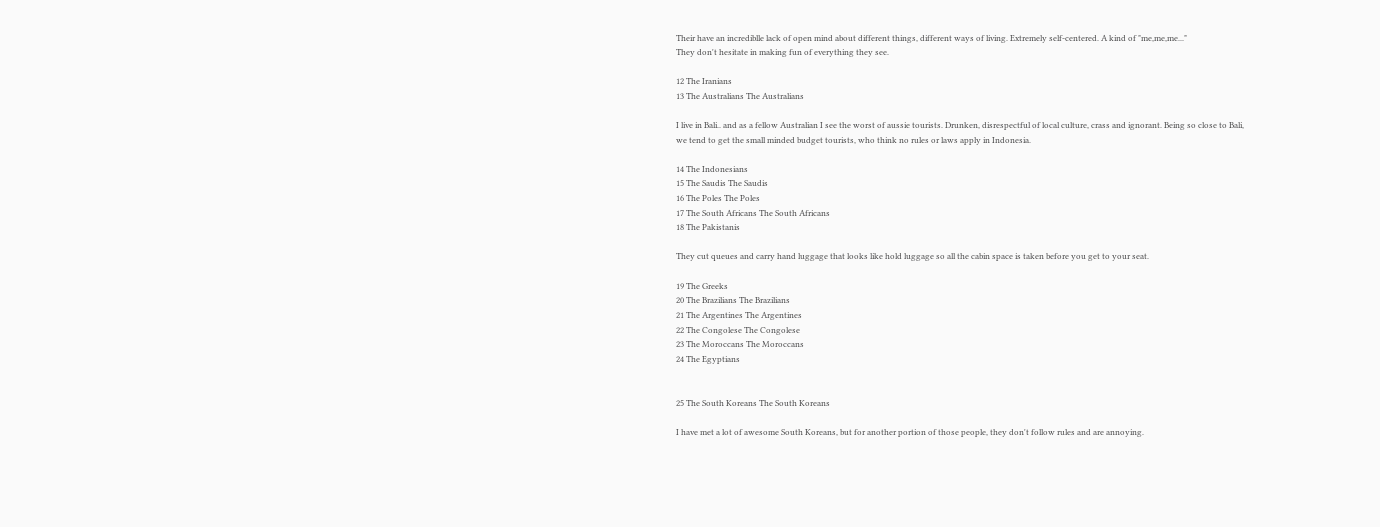Their have an incrediblle lack of open mind about different things, different ways of living. Extremely self-centered. A kind of "me,me,me..."
They don't hesitate in making fun of everything they see.

12 The Iranians
13 The Australians The Australians

I live in Bali.. and as a fellow Australian I see the worst of aussie tourists. Drunken, disrespectful of local culture, crass and ignorant. Being so close to Bali, we tend to get the small minded budget tourists, who think no rules or laws apply in Indonesia.

14 The Indonesians
15 The Saudis The Saudis
16 The Poles The Poles
17 The South Africans The South Africans
18 The Pakistanis

They cut queues and carry hand luggage that looks like hold luggage so all the cabin space is taken before you get to your seat.

19 The Greeks
20 The Brazilians The Brazilians
21 The Argentines The Argentines
22 The Congolese The Congolese
23 The Moroccans The Moroccans
24 The Egyptians


25 The South Koreans The South Koreans

I have met a lot of awesome South Koreans, but for another portion of those people, they don't follow rules and are annoying.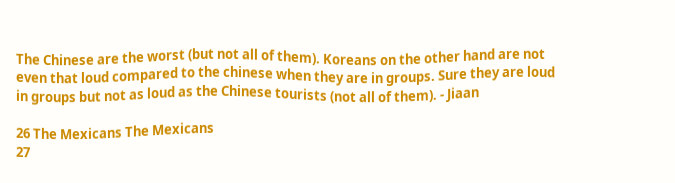The Chinese are the worst (but not all of them). Koreans on the other hand are not even that loud compared to the chinese when they are in groups. Sure they are loud in groups but not as loud as the Chinese tourists (not all of them). - Jiaan

26 The Mexicans The Mexicans
27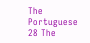The Portuguese
28 The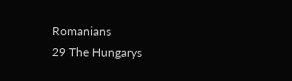Romanians
29 The Hungarys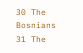30 The Bosnians
31 The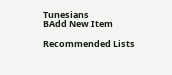Tunesians
BAdd New Item

Recommended Lists